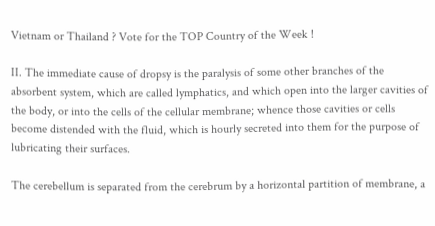Vietnam or Thailand ? Vote for the TOP Country of the Week !

II. The immediate cause of dropsy is the paralysis of some other branches of the absorbent system, which are called lymphatics, and which open into the larger cavities of the body, or into the cells of the cellular membrane; whence those cavities or cells become distended with the fluid, which is hourly secreted into them for the purpose of lubricating their surfaces.

The cerebellum is separated from the cerebrum by a horizontal partition of membrane, a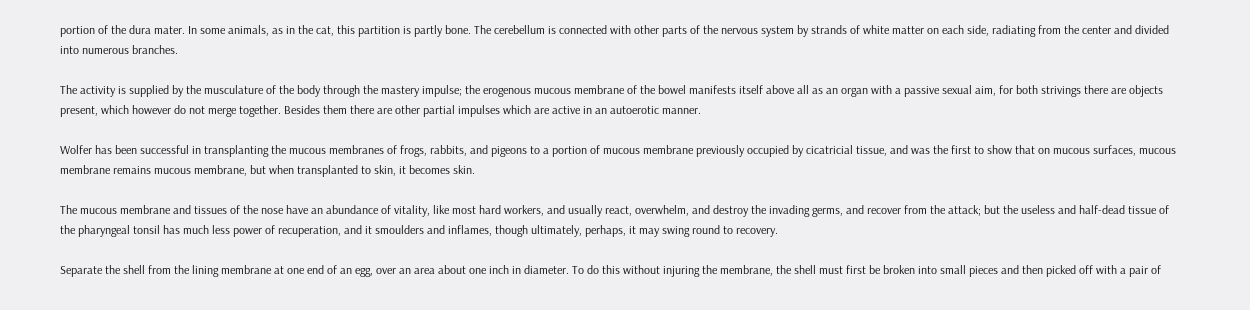portion of the dura mater. In some animals, as in the cat, this partition is partly bone. The cerebellum is connected with other parts of the nervous system by strands of white matter on each side, radiating from the center and divided into numerous branches.

The activity is supplied by the musculature of the body through the mastery impulse; the erogenous mucous membrane of the bowel manifests itself above all as an organ with a passive sexual aim, for both strivings there are objects present, which however do not merge together. Besides them there are other partial impulses which are active in an autoerotic manner.

Wolfer has been successful in transplanting the mucous membranes of frogs, rabbits, and pigeons to a portion of mucous membrane previously occupied by cicatricial tissue, and was the first to show that on mucous surfaces, mucous membrane remains mucous membrane, but when transplanted to skin, it becomes skin.

The mucous membrane and tissues of the nose have an abundance of vitality, like most hard workers, and usually react, overwhelm, and destroy the invading germs, and recover from the attack; but the useless and half-dead tissue of the pharyngeal tonsil has much less power of recuperation, and it smoulders and inflames, though ultimately, perhaps, it may swing round to recovery.

Separate the shell from the lining membrane at one end of an egg, over an area about one inch in diameter. To do this without injuring the membrane, the shell must first be broken into small pieces and then picked off with a pair of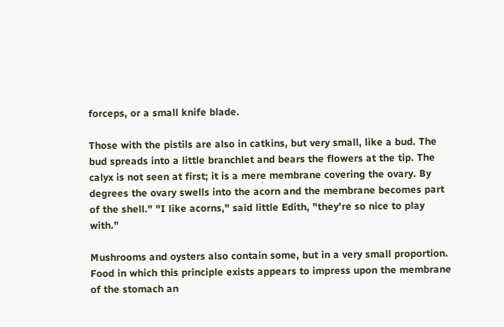forceps, or a small knife blade.

Those with the pistils are also in catkins, but very small, like a bud. The bud spreads into a little branchlet and bears the flowers at the tip. The calyx is not seen at first; it is a mere membrane covering the ovary. By degrees the ovary swells into the acorn and the membrane becomes part of the shell." "I like acorns," said little Edith, "they're so nice to play with."

Mushrooms and oysters also contain some, but in a very small proportion. Food in which this principle exists appears to impress upon the membrane of the stomach an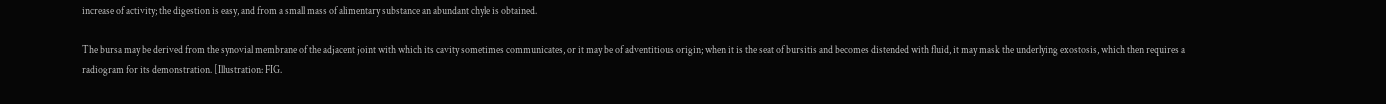increase of activity; the digestion is easy, and from a small mass of alimentary substance an abundant chyle is obtained.

The bursa may be derived from the synovial membrane of the adjacent joint with which its cavity sometimes communicates, or it may be of adventitious origin; when it is the seat of bursitis and becomes distended with fluid, it may mask the underlying exostosis, which then requires a radiogram for its demonstration. [Illustration: FIG.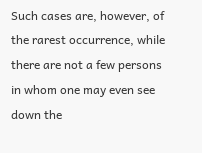Such cases are, however, of the rarest occurrence, while there are not a few persons in whom one may even see down the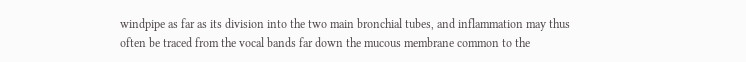windpipe as far as its division into the two main bronchial tubes, and inflammation may thus often be traced from the vocal bands far down the mucous membrane common to the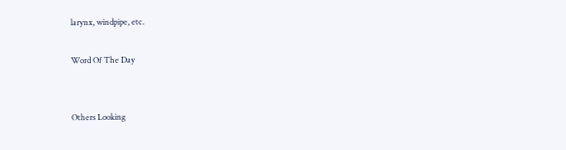larynx, windpipe, etc.

Word Of The Day


Others Looking